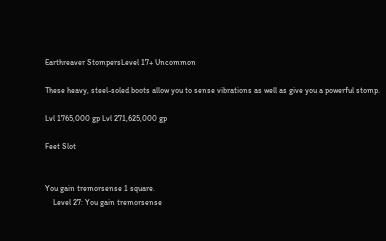Earthreaver StompersLevel 17+ Uncommon

These heavy, steel-soled boots allow you to sense vibrations as well as give you a powerful stomp.

Lvl 1765,000 gp Lvl 271,625,000 gp

Feet Slot


You gain tremorsense 1 square.
    Level 27: You gain tremorsense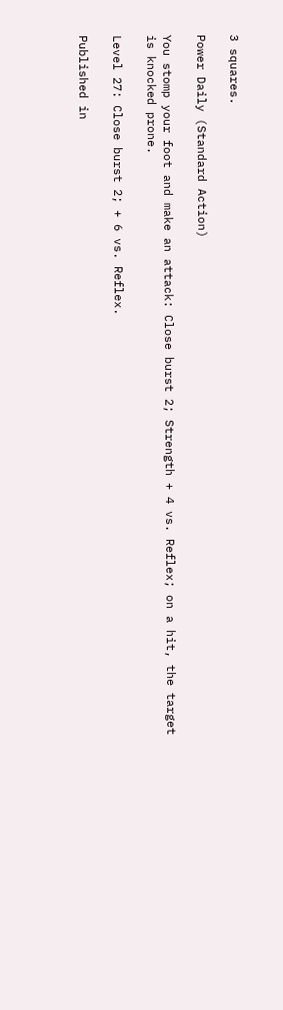3 squares.

Power Daily (Standard Action)

You stomp your foot and make an attack: Close burst 2; Strength + 4 vs. Reflex; on a hit, the target is knocked prone.

Level 27: Close burst 2; + 6 vs. Reflex.

Published in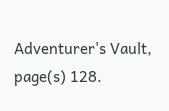Adventurer's Vault, page(s) 128.